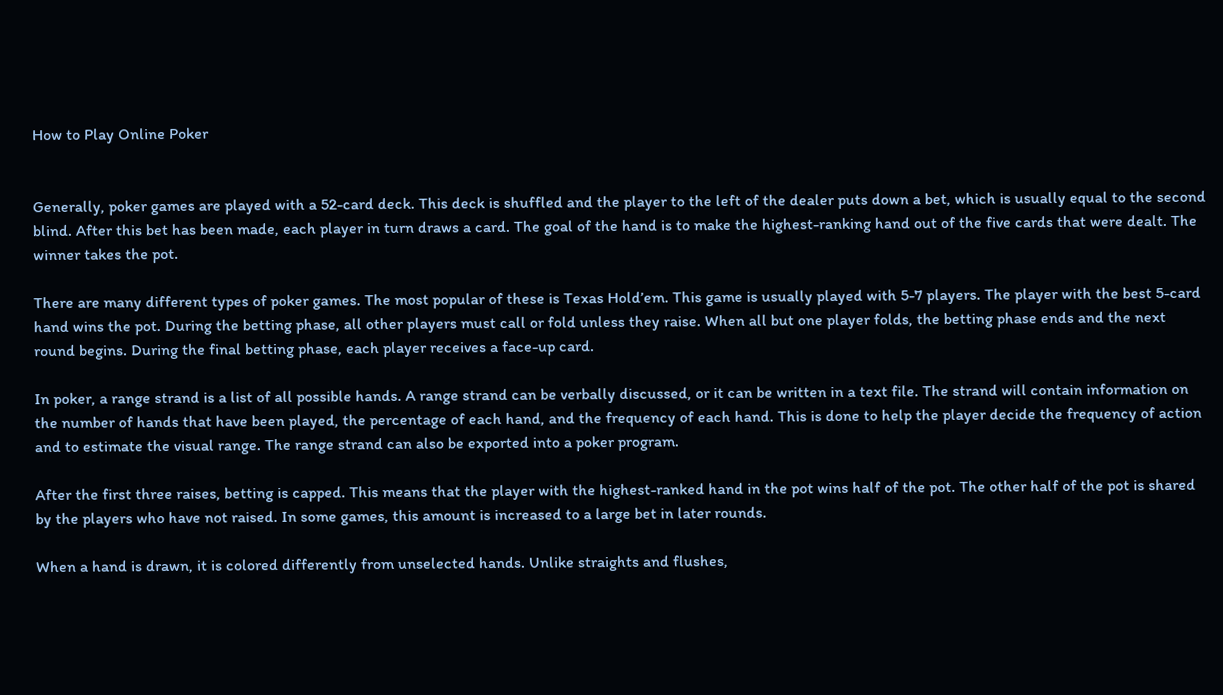How to Play Online Poker


Generally, poker games are played with a 52-card deck. This deck is shuffled and the player to the left of the dealer puts down a bet, which is usually equal to the second blind. After this bet has been made, each player in turn draws a card. The goal of the hand is to make the highest-ranking hand out of the five cards that were dealt. The winner takes the pot.

There are many different types of poker games. The most popular of these is Texas Hold’em. This game is usually played with 5-7 players. The player with the best 5-card hand wins the pot. During the betting phase, all other players must call or fold unless they raise. When all but one player folds, the betting phase ends and the next round begins. During the final betting phase, each player receives a face-up card.

In poker, a range strand is a list of all possible hands. A range strand can be verbally discussed, or it can be written in a text file. The strand will contain information on the number of hands that have been played, the percentage of each hand, and the frequency of each hand. This is done to help the player decide the frequency of action and to estimate the visual range. The range strand can also be exported into a poker program.

After the first three raises, betting is capped. This means that the player with the highest-ranked hand in the pot wins half of the pot. The other half of the pot is shared by the players who have not raised. In some games, this amount is increased to a large bet in later rounds.

When a hand is drawn, it is colored differently from unselected hands. Unlike straights and flushes,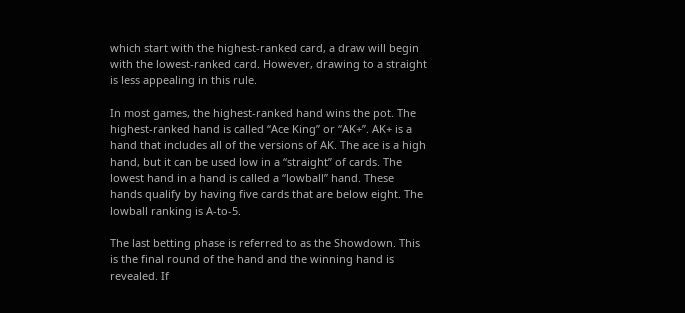which start with the highest-ranked card, a draw will begin with the lowest-ranked card. However, drawing to a straight is less appealing in this rule.

In most games, the highest-ranked hand wins the pot. The highest-ranked hand is called “Ace King” or “AK+”. AK+ is a hand that includes all of the versions of AK. The ace is a high hand, but it can be used low in a “straight” of cards. The lowest hand in a hand is called a “lowball” hand. These hands qualify by having five cards that are below eight. The lowball ranking is A-to-5.

The last betting phase is referred to as the Showdown. This is the final round of the hand and the winning hand is revealed. If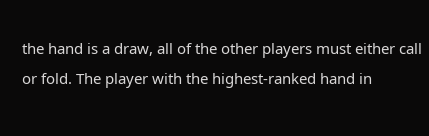the hand is a draw, all of the other players must either call or fold. The player with the highest-ranked hand in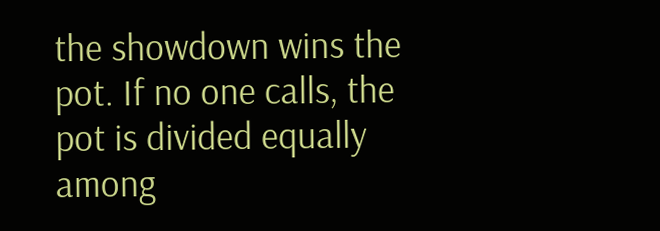the showdown wins the pot. If no one calls, the pot is divided equally among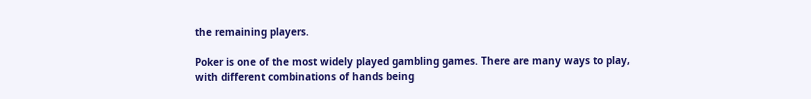the remaining players.

Poker is one of the most widely played gambling games. There are many ways to play, with different combinations of hands being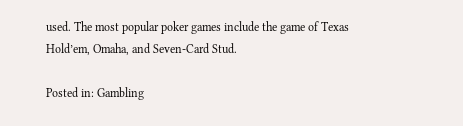used. The most popular poker games include the game of Texas Hold’em, Omaha, and Seven-Card Stud.

Posted in: Gambling